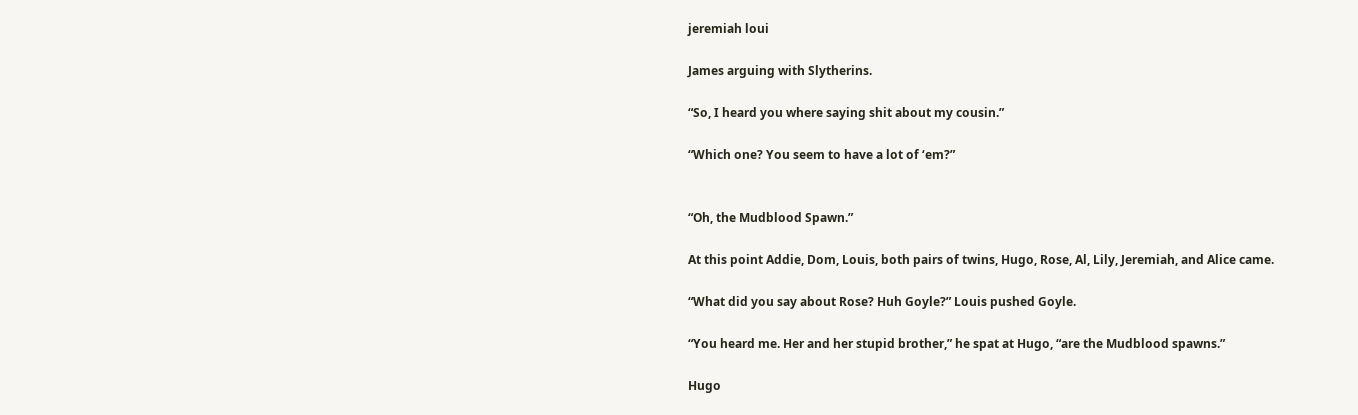jeremiah loui

James arguing with Slytherins.

“So, I heard you where saying shit about my cousin.”

“Which one? You seem to have a lot of ‘em?”


“Oh, the Mudblood Spawn.”

At this point Addie, Dom, Louis, both pairs of twins, Hugo, Rose, Al, Lily, Jeremiah, and Alice came.

“What did you say about Rose? Huh Goyle?” Louis pushed Goyle.

“You heard me. Her and her stupid brother,” he spat at Hugo, “are the Mudblood spawns.”

Hugo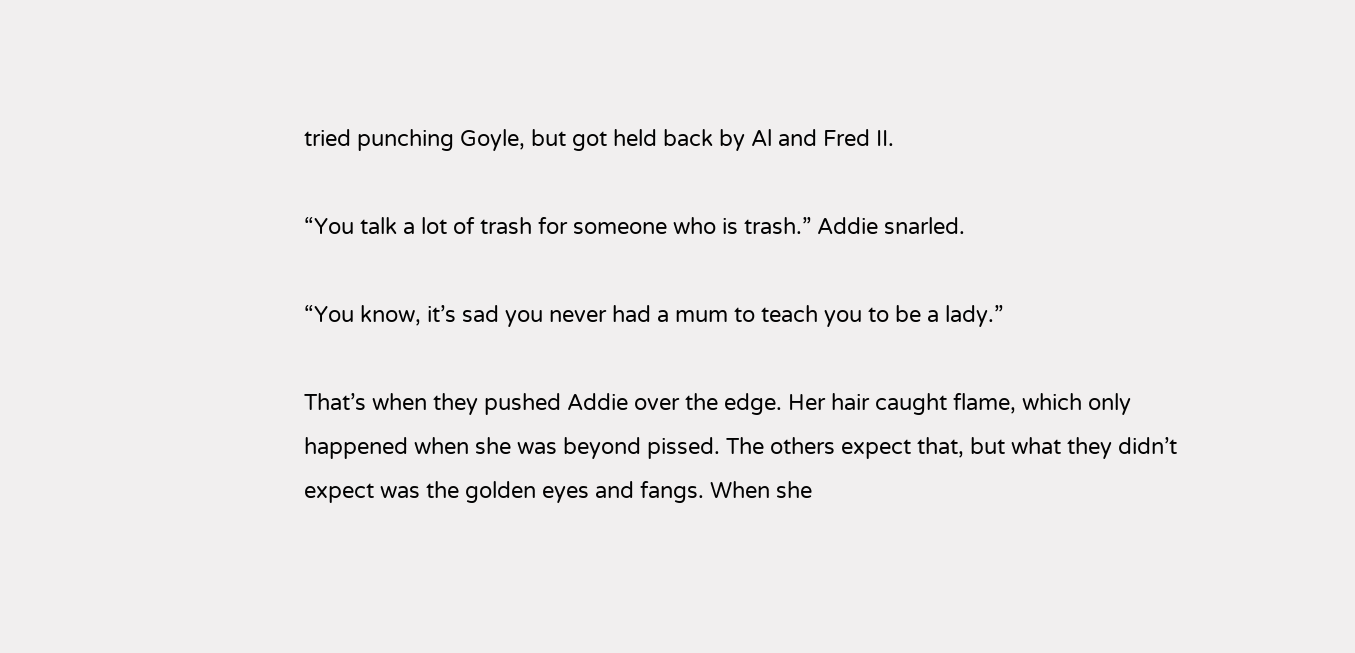tried punching Goyle, but got held back by Al and Fred II.

“You talk a lot of trash for someone who is trash.” Addie snarled.

“You know, it’s sad you never had a mum to teach you to be a lady.”

That’s when they pushed Addie over the edge. Her hair caught flame, which only happened when she was beyond pissed. The others expect that, but what they didn’t expect was the golden eyes and fangs. When she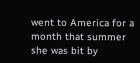went to America for a month that summer she was bit by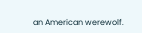an American werewolf.